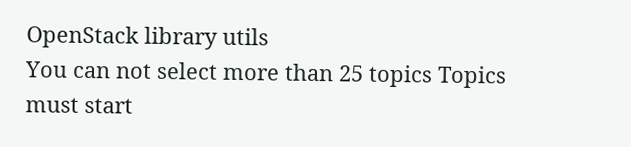OpenStack library utils
You can not select more than 25 topics Topics must start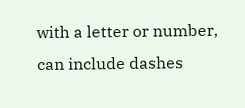with a letter or number, can include dashes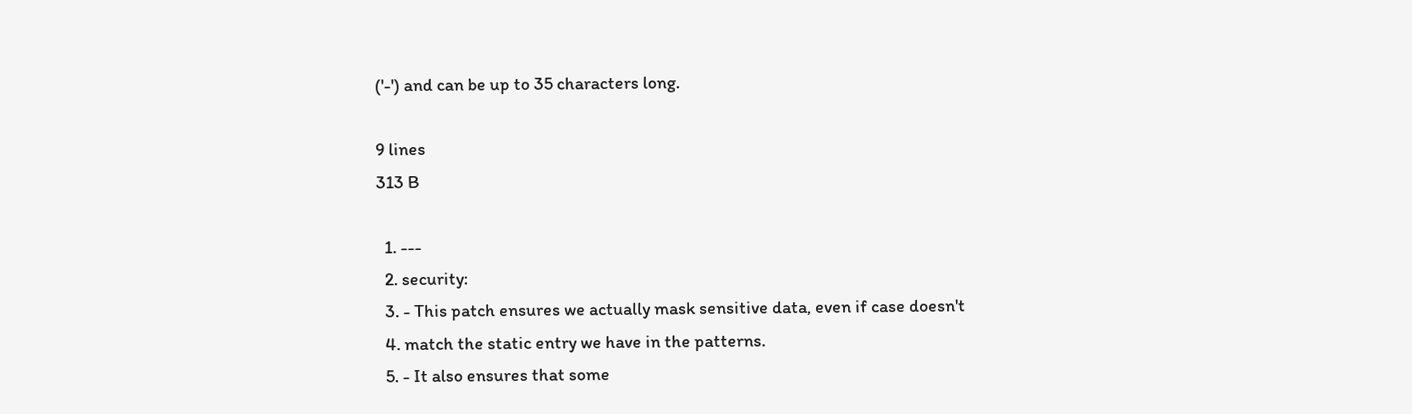('-') and can be up to 35 characters long.

9 lines
313 B

  1. ---
  2. security:
  3. - This patch ensures we actually mask sensitive data, even if case doesn't
  4. match the static entry we have in the patterns.
  5. - It also ensures that some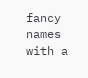fancy names with a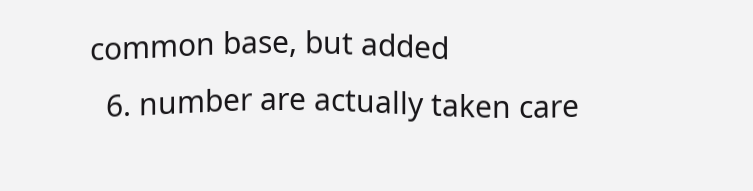common base, but added
  6. number are actually taken care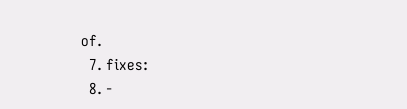of.
  7. fixes:
  8. -